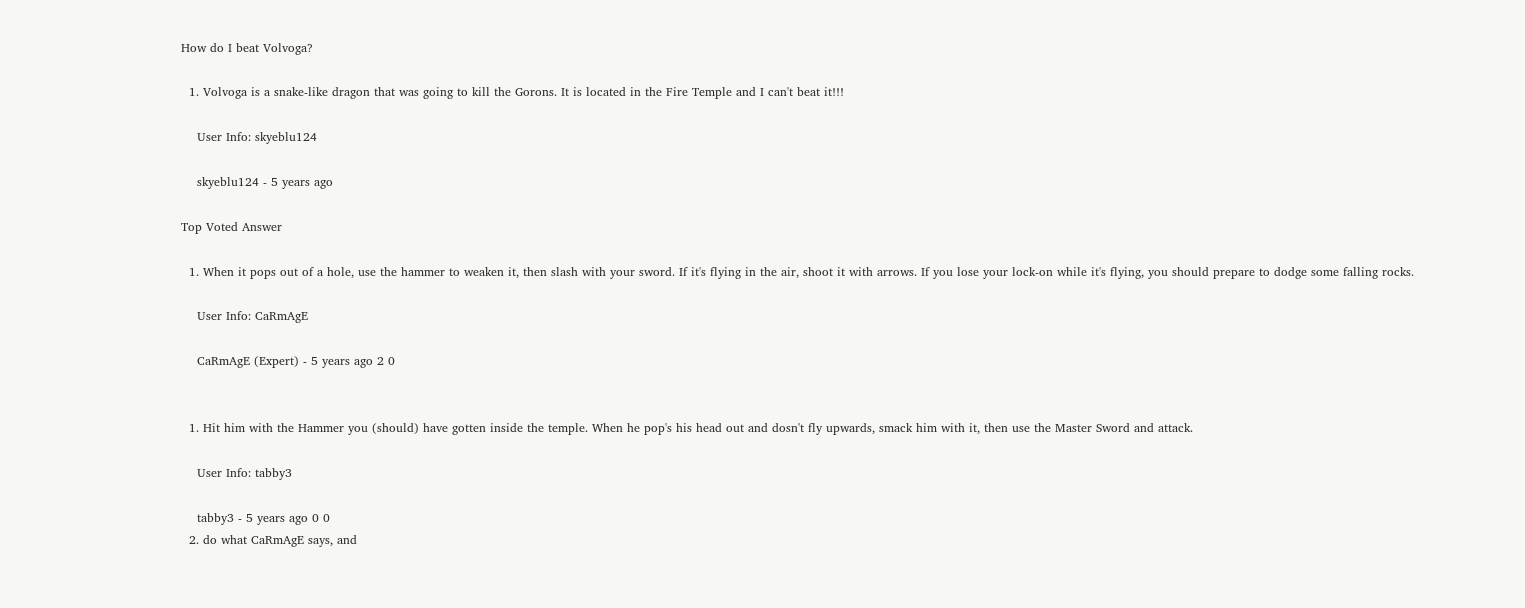How do I beat Volvoga?

  1. Volvoga is a snake-like dragon that was going to kill the Gorons. It is located in the Fire Temple and I can't beat it!!!

    User Info: skyeblu124

    skyeblu124 - 5 years ago

Top Voted Answer

  1. When it pops out of a hole, use the hammer to weaken it, then slash with your sword. If it's flying in the air, shoot it with arrows. If you lose your lock-on while it's flying, you should prepare to dodge some falling rocks.

    User Info: CaRmAgE

    CaRmAgE (Expert) - 5 years ago 2 0


  1. Hit him with the Hammer you (should) have gotten inside the temple. When he pop's his head out and dosn't fly upwards, smack him with it, then use the Master Sword and attack.

    User Info: tabby3

    tabby3 - 5 years ago 0 0
  2. do what CaRmAgE says, and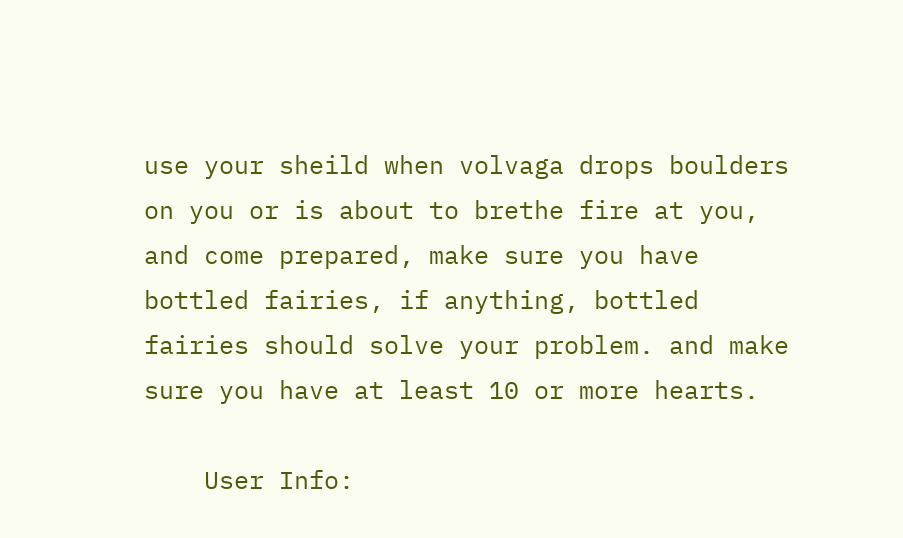use your sheild when volvaga drops boulders on you or is about to brethe fire at you, and come prepared, make sure you have bottled fairies, if anything, bottled fairies should solve your problem. and make sure you have at least 10 or more hearts.

    User Info: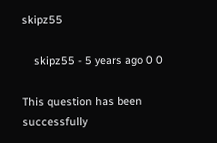skipz55

    skipz55 - 5 years ago 0 0

This question has been successfully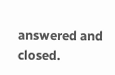answered and closed.